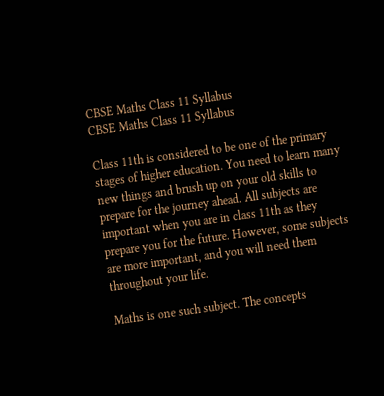CBSE Maths Class 11 Syllabus
CBSE Maths Class 11 Syllabus

Class 11th is considered to be one of the primary stages of higher education. You need to learn many new things and brush up on your old skills to prepare for the journey ahead. All subjects are important when you are in class 11th as they prepare you for the future. However, some subjects are more important, and you will need them throughout your life.

Maths is one such subject. The concepts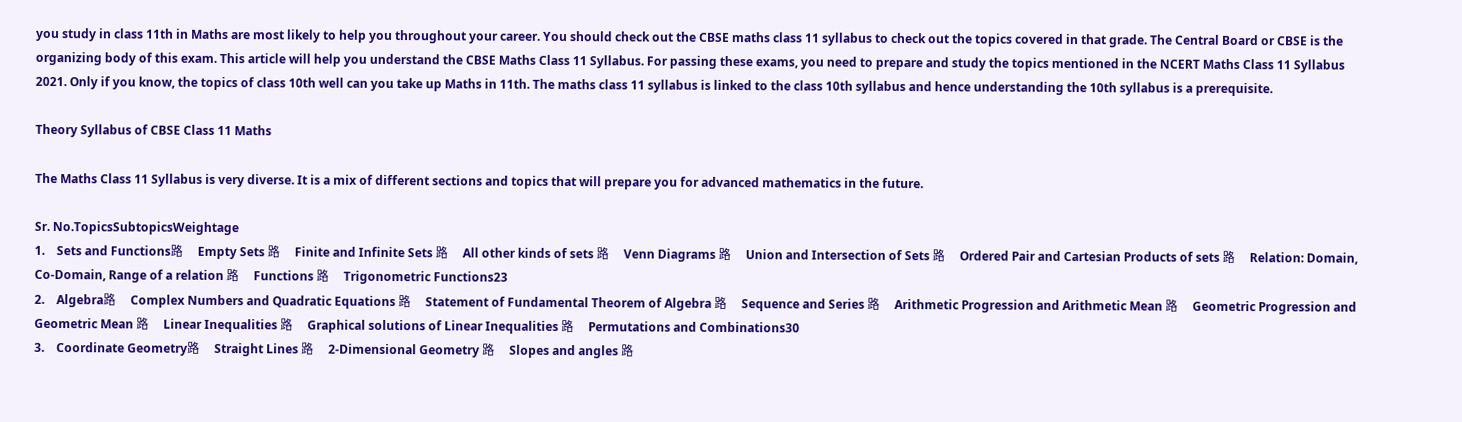you study in class 11th in Maths are most likely to help you throughout your career. You should check out the CBSE maths class 11 syllabus to check out the topics covered in that grade. The Central Board or CBSE is the organizing body of this exam. This article will help you understand the CBSE Maths Class 11 Syllabus. For passing these exams, you need to prepare and study the topics mentioned in the NCERT Maths Class 11 Syllabus 2021. Only if you know, the topics of class 10th well can you take up Maths in 11th. The maths class 11 syllabus is linked to the class 10th syllabus and hence understanding the 10th syllabus is a prerequisite.

Theory Syllabus of CBSE Class 11 Maths

The Maths Class 11 Syllabus is very diverse. It is a mix of different sections and topics that will prepare you for advanced mathematics in the future.

Sr. No.TopicsSubtopicsWeightage
1.    Sets and Functions路     Empty Sets 路     Finite and Infinite Sets 路     All other kinds of sets 路     Venn Diagrams 路     Union and Intersection of Sets 路     Ordered Pair and Cartesian Products of sets 路     Relation: Domain, Co-Domain, Range of a relation 路     Functions 路     Trigonometric Functions23
2.    Algebra路     Complex Numbers and Quadratic Equations 路     Statement of Fundamental Theorem of Algebra 路     Sequence and Series 路     Arithmetic Progression and Arithmetic Mean 路     Geometric Progression and Geometric Mean 路     Linear Inequalities 路     Graphical solutions of Linear Inequalities 路     Permutations and Combinations30
3.    Coordinate Geometry路     Straight Lines 路     2-Dimensional Geometry 路     Slopes and angles 路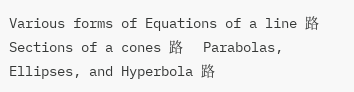Various forms of Equations of a line 路     Sections of a cones 路     Parabolas, Ellipses, and Hyperbola 路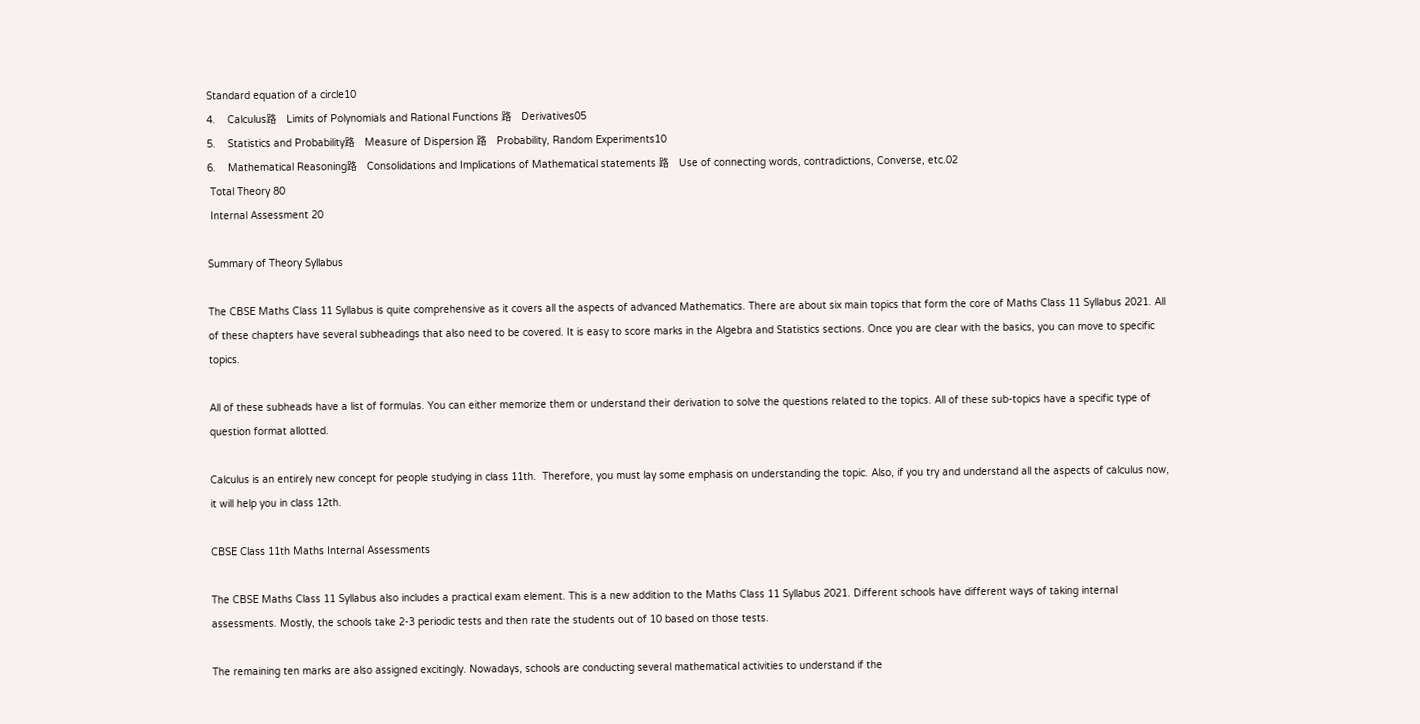Standard equation of a circle10
4.    Calculus路     Limits of Polynomials and Rational Functions 路     Derivatives05
5.    Statistics and Probability路     Measure of Dispersion 路     Probability, Random Experiments10
6.    Mathematical Reasoning路     Consolidations and Implications of Mathematical statements 路     Use of connecting words, contradictions, Converse, etc.02
 Total Theory 80
 Internal Assessment 20

Summary of Theory Syllabus

The CBSE Maths Class 11 Syllabus is quite comprehensive as it covers all the aspects of advanced Mathematics. There are about six main topics that form the core of Maths Class 11 Syllabus 2021. All of these chapters have several subheadings that also need to be covered. It is easy to score marks in the Algebra and Statistics sections. Once you are clear with the basics, you can move to specific topics.

All of these subheads have a list of formulas. You can either memorize them or understand their derivation to solve the questions related to the topics. All of these sub-topics have a specific type of question format allotted.

Calculus is an entirely new concept for people studying in class 11th.  Therefore, you must lay some emphasis on understanding the topic. Also, if you try and understand all the aspects of calculus now, it will help you in class 12th.

CBSE Class 11th Maths Internal Assessments

The CBSE Maths Class 11 Syllabus also includes a practical exam element. This is a new addition to the Maths Class 11 Syllabus 2021. Different schools have different ways of taking internal assessments. Mostly, the schools take 2-3 periodic tests and then rate the students out of 10 based on those tests.

The remaining ten marks are also assigned excitingly. Nowadays, schools are conducting several mathematical activities to understand if the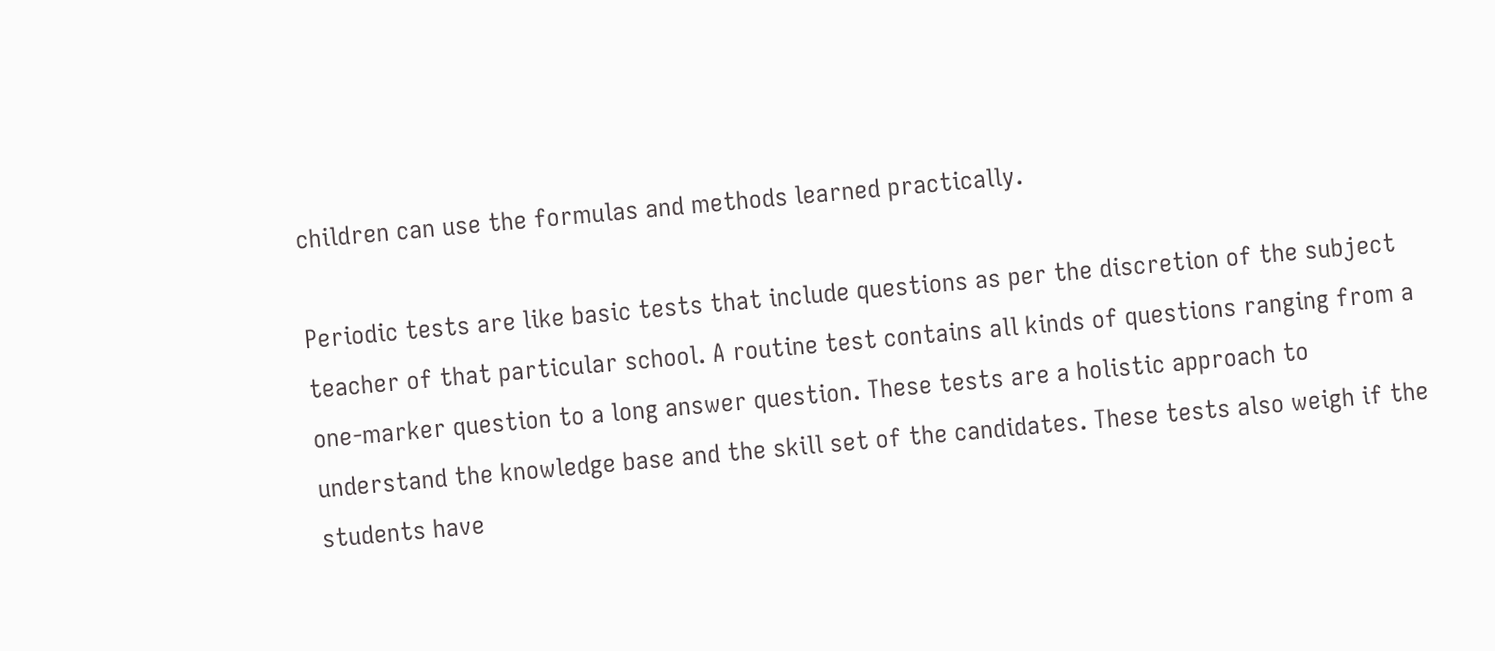children can use the formulas and methods learned practically.

Periodic tests are like basic tests that include questions as per the discretion of the subject teacher of that particular school. A routine test contains all kinds of questions ranging from a one-marker question to a long answer question. These tests are a holistic approach to understand the knowledge base and the skill set of the candidates. These tests also weigh if the students have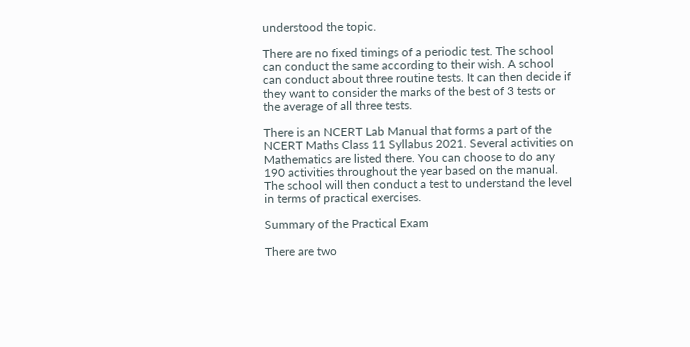understood the topic.

There are no fixed timings of a periodic test. The school can conduct the same according to their wish. A school can conduct about three routine tests. It can then decide if they want to consider the marks of the best of 3 tests or the average of all three tests.

There is an NCERT Lab Manual that forms a part of the NCERT Maths Class 11 Syllabus 2021. Several activities on Mathematics are listed there. You can choose to do any 190 activities throughout the year based on the manual. The school will then conduct a test to understand the level in terms of practical exercises.

Summary of the Practical Exam

There are two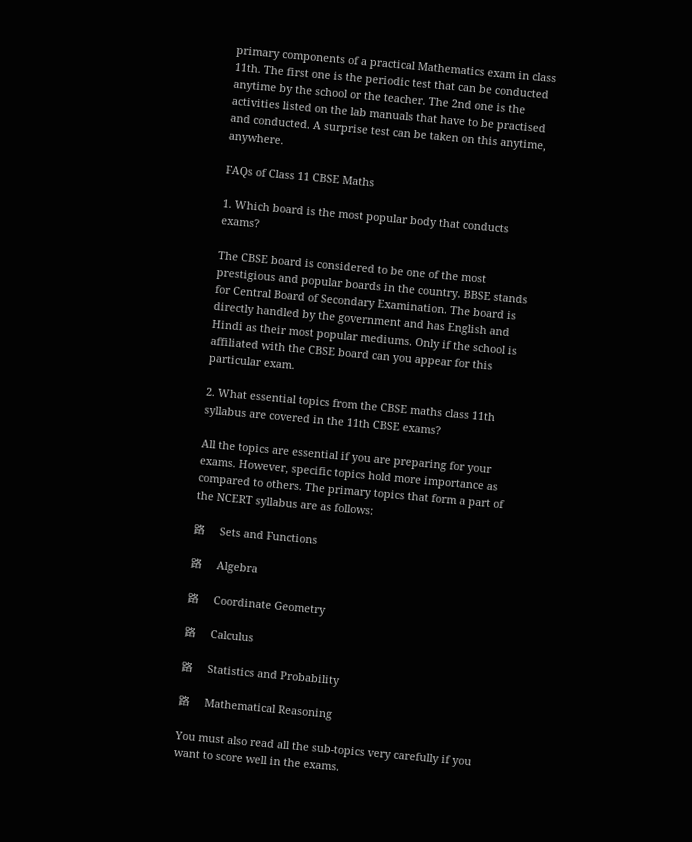primary components of a practical Mathematics exam in class 11th. The first one is the periodic test that can be conducted anytime by the school or the teacher. The 2nd one is the activities listed on the lab manuals that have to be practised and conducted. A surprise test can be taken on this anytime, anywhere.

FAQs of Class 11 CBSE Maths

1. Which board is the most popular body that conducts exams?

The CBSE board is considered to be one of the most prestigious and popular boards in the country. BBSE stands for Central Board of Secondary Examination. The board is directly handled by the government and has English and Hindi as their most popular mediums. Only if the school is affiliated with the CBSE board can you appear for this particular exam.

2. What essential topics from the CBSE maths class 11th syllabus are covered in the 11th CBSE exams?

All the topics are essential if you are preparing for your exams. However, specific topics hold more importance as compared to others. The primary topics that form a part of the NCERT syllabus are as follows:

路     Sets and Functions

路     Algebra

路     Coordinate Geometry

路     Calculus

路     Statistics and Probability

路     Mathematical Reasoning

You must also read all the sub-topics very carefully if you want to score well in the exams.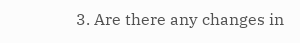3. Are there any changes in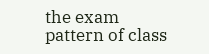the exam pattern of class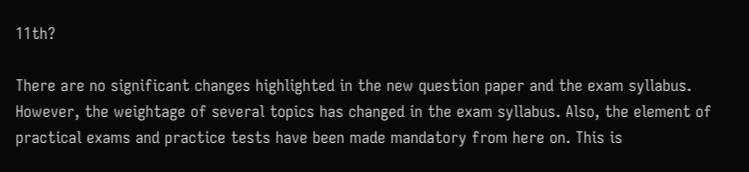11th?

There are no significant changes highlighted in the new question paper and the exam syllabus. However, the weightage of several topics has changed in the exam syllabus. Also, the element of practical exams and practice tests have been made mandatory from here on. This is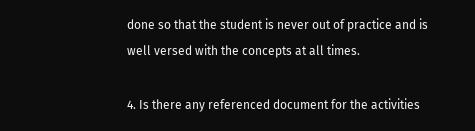done so that the student is never out of practice and is well versed with the concepts at all times.

4. Is there any referenced document for the activities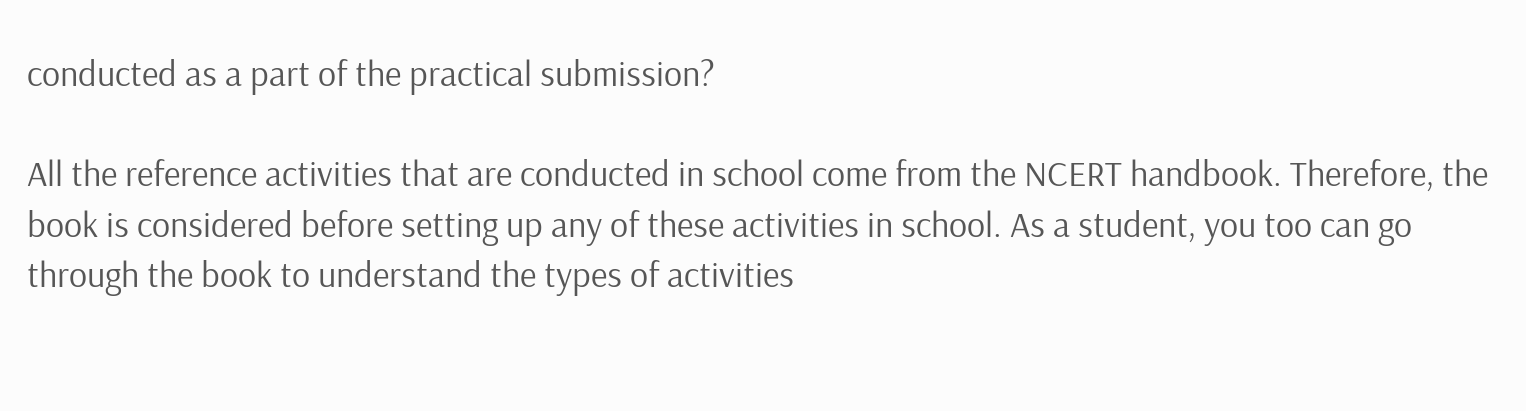conducted as a part of the practical submission?

All the reference activities that are conducted in school come from the NCERT handbook. Therefore, the book is considered before setting up any of these activities in school. As a student, you too can go through the book to understand the types of activities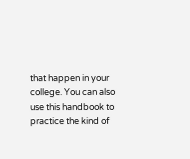that happen in your college. You can also use this handbook to practice the kind of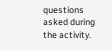questions asked during the activity.